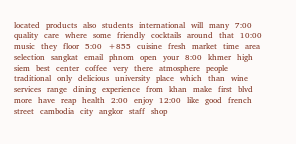located   products   also   students   international   will   many   7:00   quality   care   where   some   friendly   cocktails   around   that   10:00   music   they   floor   5:00   +855   cuisine   fresh   market   time   area   selection   sangkat   email   phnom   open   your   8:00   khmer   high   siem   best   center   coffee   very   there   atmosphere   people   traditional   only   delicious   university   place   which   than   wine   services   range   dining   experience   from   khan   make   first   blvd   more   have   reap   health   2:00   enjoy   12:00   like   good   french   street   cambodia   city   angkor   staff   shop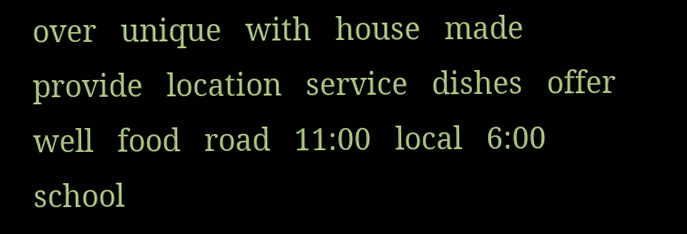over   unique   with   house   made   provide   location   service   dishes   offer   well   food   road   11:00   local   6:00   school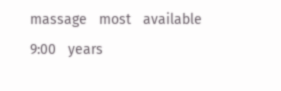massage   most   available   9:00   years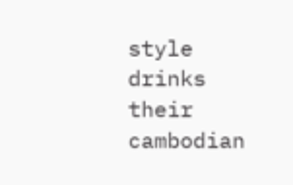style   drinks   their   cambodian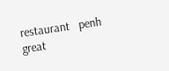restaurant   penh   great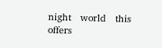night   world   this   offers